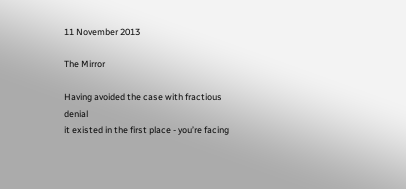11 November 2013

The Mirror

Having avoided the case with fractious denial
it existed in the first place - you’re facing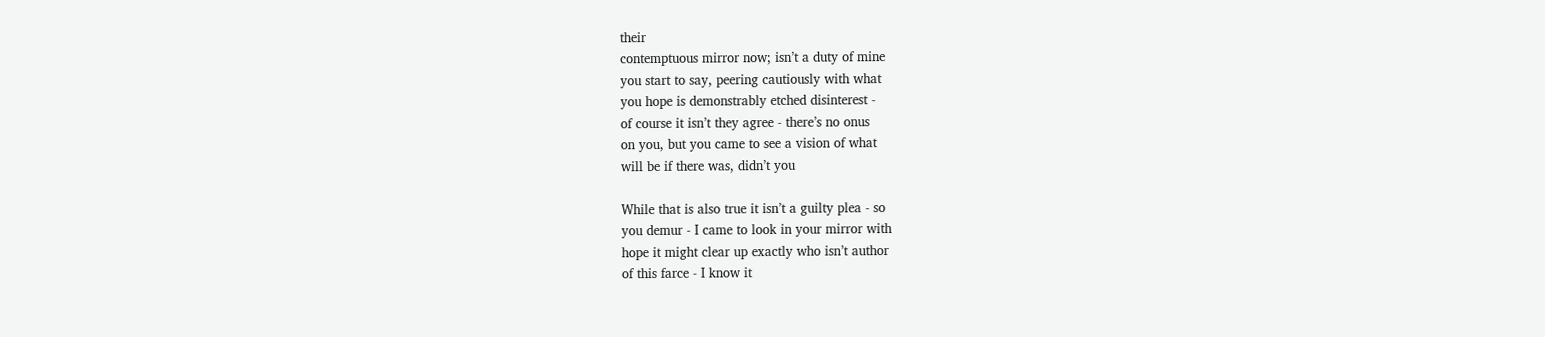their
contemptuous mirror now; isn’t a duty of mine
you start to say, peering cautiously with what
you hope is demonstrably etched disinterest -
of course it isn’t they agree - there’s no onus
on you, but you came to see a vision of what
will be if there was, didn’t you

While that is also true it isn’t a guilty plea - so
you demur - I came to look in your mirror with
hope it might clear up exactly who isn’t author
of this farce - I know it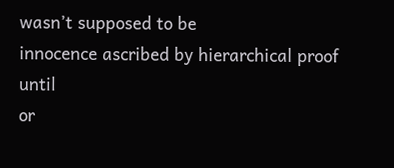wasn’t supposed to be
innocence ascribed by hierarchical proof until
or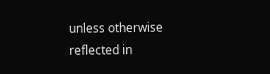unless otherwise reflected in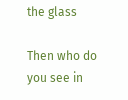the glass

Then who do you see in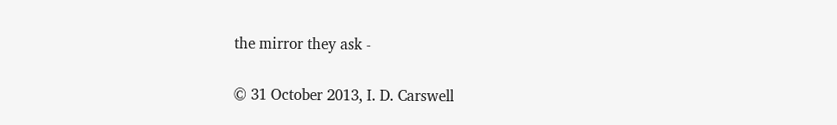the mirror they ask -

© 31 October 2013, I. D. Carswell